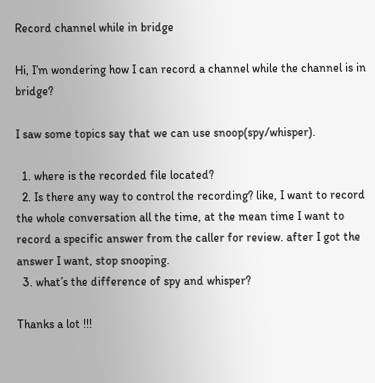Record channel while in bridge

Hi, I’m wondering how I can record a channel while the channel is in bridge?

I saw some topics say that we can use snoop(spy/whisper).

  1. where is the recorded file located?
  2. Is there any way to control the recording? like, I want to record the whole conversation all the time, at the mean time I want to record a specific answer from the caller for review. after I got the answer I want, stop snooping.
  3. what’s the difference of spy and whisper?

Thanks a lot !!!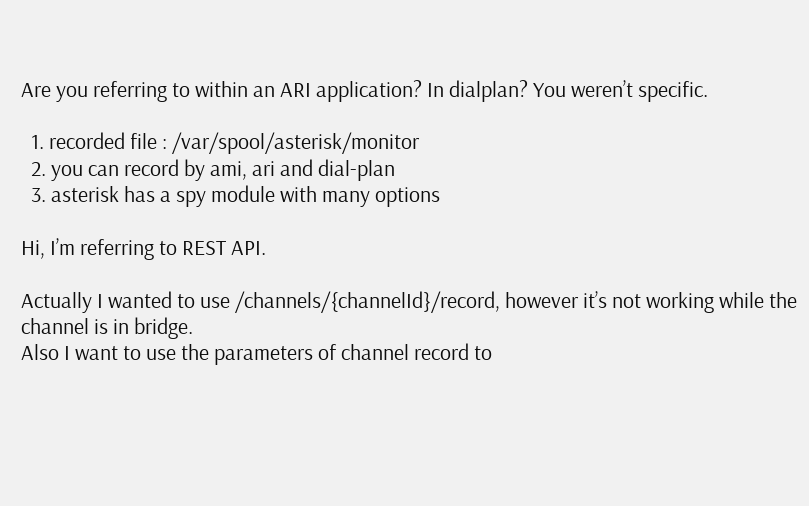Are you referring to within an ARI application? In dialplan? You weren’t specific.

  1. recorded file : /var/spool/asterisk/monitor
  2. you can record by ami, ari and dial-plan
  3. asterisk has a spy module with many options

Hi, I’m referring to REST API.

Actually I wanted to use /channels/{channelId}/record, however it’s not working while the channel is in bridge.
Also I want to use the parameters of channel record to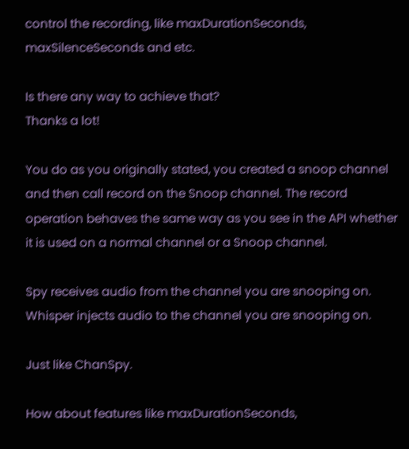control the recording, like maxDurationSeconds, maxSilenceSeconds and etc.

Is there any way to achieve that?
Thanks a lot!

You do as you originally stated, you created a snoop channel and then call record on the Snoop channel. The record operation behaves the same way as you see in the API whether it is used on a normal channel or a Snoop channel.

Spy receives audio from the channel you are snooping on.
Whisper injects audio to the channel you are snooping on.

Just like ChanSpy.

How about features like maxDurationSeconds,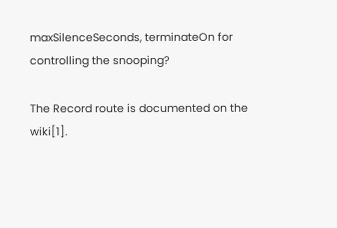maxSilenceSeconds, terminateOn for controlling the snooping?

The Record route is documented on the wiki[1].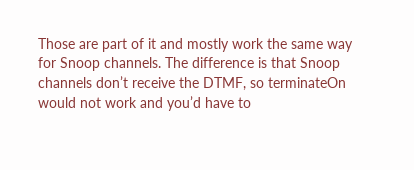Those are part of it and mostly work the same way for Snoop channels. The difference is that Snoop channels don’t receive the DTMF, so terminateOn would not work and you’d have to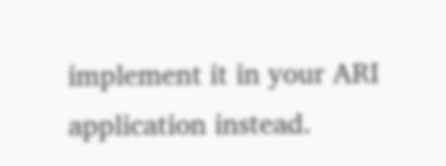implement it in your ARI application instead.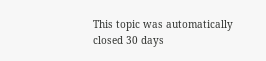This topic was automatically closed 30 days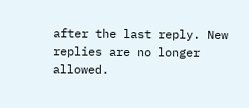after the last reply. New replies are no longer allowed.